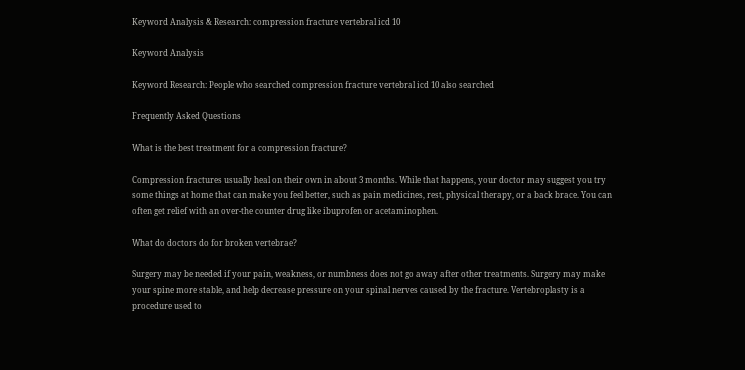Keyword Analysis & Research: compression fracture vertebral icd 10

Keyword Analysis

Keyword Research: People who searched compression fracture vertebral icd 10 also searched

Frequently Asked Questions

What is the best treatment for a compression fracture?

Compression fractures usually heal on their own in about 3 months. While that happens, your doctor may suggest you try some things at home that can make you feel better, such as pain medicines, rest, physical therapy, or a back brace. You can often get relief with an over-the counter drug like ibuprofen or acetaminophen.

What do doctors do for broken vertebrae?

Surgery may be needed if your pain, weakness, or numbness does not go away after other treatments. Surgery may make your spine more stable, and help decrease pressure on your spinal nerves caused by the fracture. Vertebroplasty is a procedure used to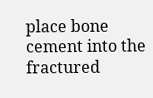place bone cement into the fractured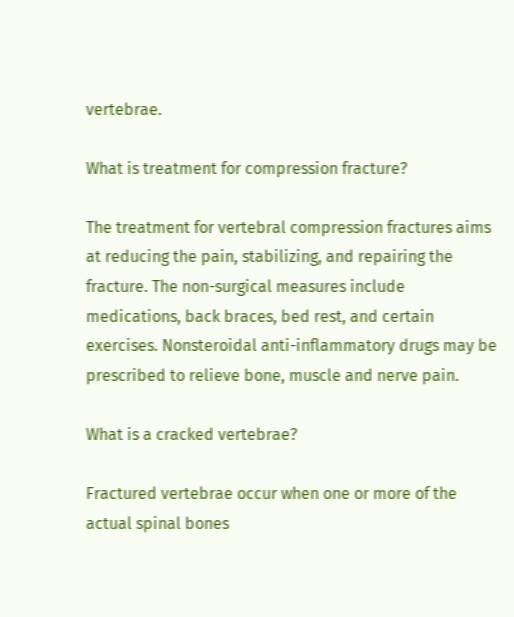vertebrae.

What is treatment for compression fracture?

The treatment for vertebral compression fractures aims at reducing the pain, stabilizing, and repairing the fracture. The non-surgical measures include medications, back braces, bed rest, and certain exercises. Nonsteroidal anti-inflammatory drugs may be prescribed to relieve bone, muscle and nerve pain.

What is a cracked vertebrae?

Fractured vertebrae occur when one or more of the actual spinal bones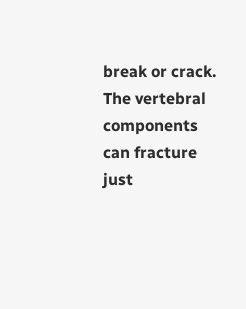break or crack. The vertebral components can fracture just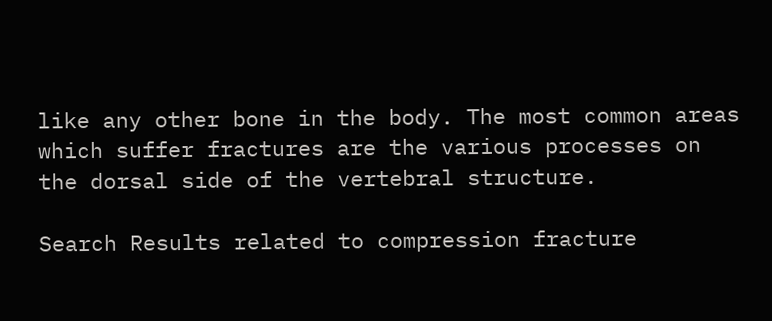like any other bone in the body. The most common areas which suffer fractures are the various processes on the dorsal side of the vertebral structure.

Search Results related to compression fracture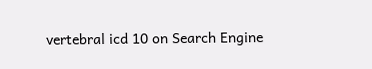vertebral icd 10 on Search Engine